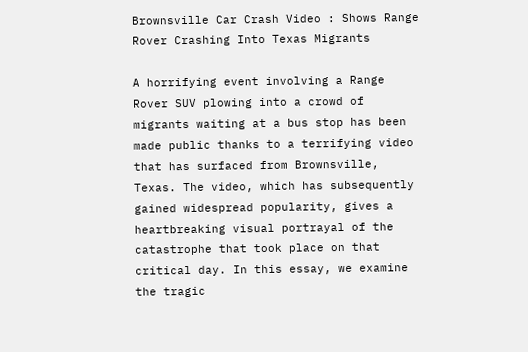Brownsville Car Crash Video : Shows Range Rover Crashing Into Texas Migrants

A horrifying event involving a Range Rover SUV plowing into a crowd of migrants waiting at a bus stop has been made public thanks to a terrifying video that has surfaced from Brownsville, Texas. The video, which has subsequently gained widespread popularity, gives a heartbreaking visual portrayal of the catastrophe that took place on that critical day. In this essay, we examine the tragic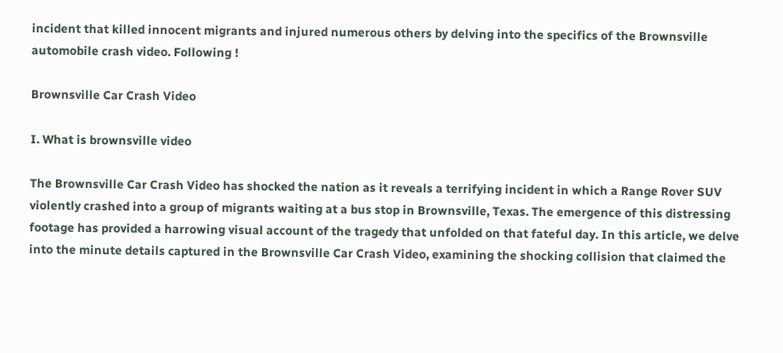incident that killed innocent migrants and injured numerous others by delving into the specifics of the Brownsville automobile crash video. Following !

Brownsville Car Crash Video

I. What is brownsville video

The Brownsville Car Crash Video has shocked the nation as it reveals a terrifying incident in which a Range Rover SUV violently crashed into a group of migrants waiting at a bus stop in Brownsville, Texas. The emergence of this distressing footage has provided a harrowing visual account of the tragedy that unfolded on that fateful day. In this article, we delve into the minute details captured in the Brownsville Car Crash Video, examining the shocking collision that claimed the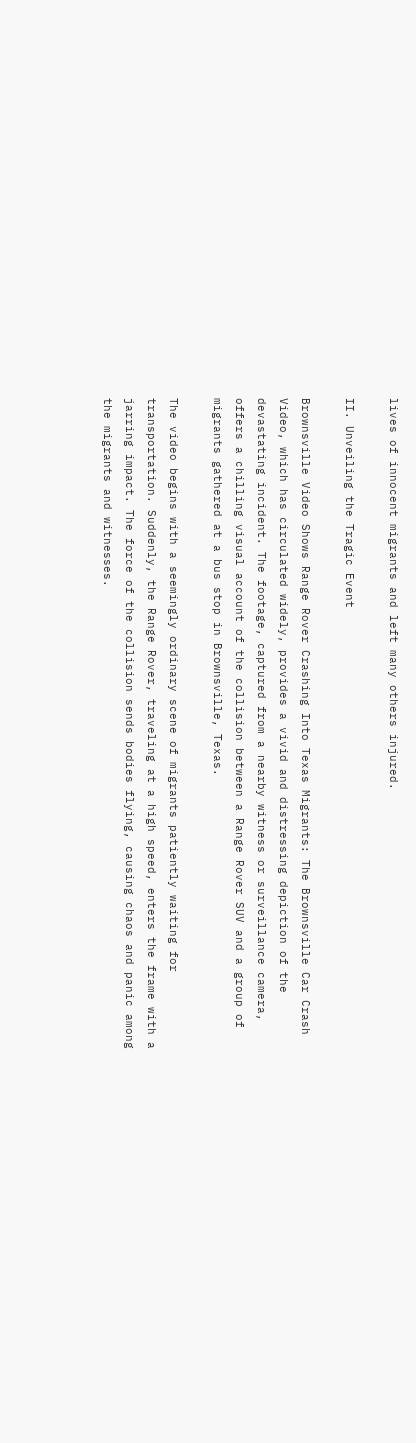lives of innocent migrants and left many others injured.

II. Unveiling the Tragic Event

Brownsville Video Shows Range Rover Crashing Into Texas Migrants: The Brownsville Car Crash Video, which has circulated widely, provides a vivid and distressing depiction of the devastating incident. The footage, captured from a nearby witness or surveillance camera, offers a chilling visual account of the collision between a Range Rover SUV and a group of migrants gathered at a bus stop in Brownsville, Texas.

The video begins with a seemingly ordinary scene of migrants patiently waiting for transportation. Suddenly, the Range Rover, traveling at a high speed, enters the frame with a jarring impact. The force of the collision sends bodies flying, causing chaos and panic among the migrants and witnesses.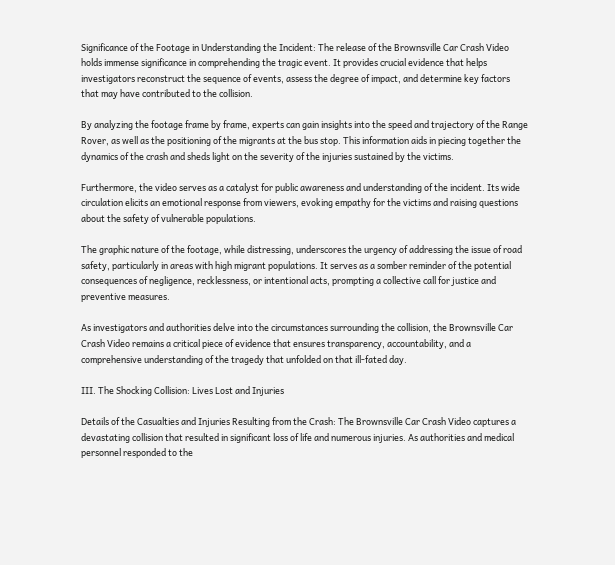Significance of the Footage in Understanding the Incident: The release of the Brownsville Car Crash Video holds immense significance in comprehending the tragic event. It provides crucial evidence that helps investigators reconstruct the sequence of events, assess the degree of impact, and determine key factors that may have contributed to the collision.

By analyzing the footage frame by frame, experts can gain insights into the speed and trajectory of the Range Rover, as well as the positioning of the migrants at the bus stop. This information aids in piecing together the dynamics of the crash and sheds light on the severity of the injuries sustained by the victims.

Furthermore, the video serves as a catalyst for public awareness and understanding of the incident. Its wide circulation elicits an emotional response from viewers, evoking empathy for the victims and raising questions about the safety of vulnerable populations.

The graphic nature of the footage, while distressing, underscores the urgency of addressing the issue of road safety, particularly in areas with high migrant populations. It serves as a somber reminder of the potential consequences of negligence, recklessness, or intentional acts, prompting a collective call for justice and preventive measures.

As investigators and authorities delve into the circumstances surrounding the collision, the Brownsville Car Crash Video remains a critical piece of evidence that ensures transparency, accountability, and a comprehensive understanding of the tragedy that unfolded on that ill-fated day.

III. The Shocking Collision: Lives Lost and Injuries

Details of the Casualties and Injuries Resulting from the Crash: The Brownsville Car Crash Video captures a devastating collision that resulted in significant loss of life and numerous injuries. As authorities and medical personnel responded to the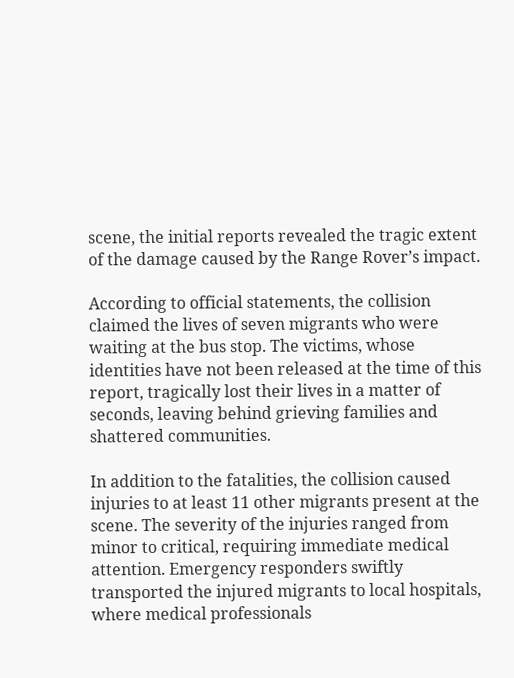scene, the initial reports revealed the tragic extent of the damage caused by the Range Rover’s impact.

According to official statements, the collision claimed the lives of seven migrants who were waiting at the bus stop. The victims, whose identities have not been released at the time of this report, tragically lost their lives in a matter of seconds, leaving behind grieving families and shattered communities.

In addition to the fatalities, the collision caused injuries to at least 11 other migrants present at the scene. The severity of the injuries ranged from minor to critical, requiring immediate medical attention. Emergency responders swiftly transported the injured migrants to local hospitals, where medical professionals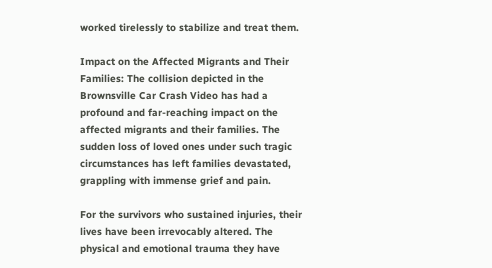worked tirelessly to stabilize and treat them.

Impact on the Affected Migrants and Their Families: The collision depicted in the Brownsville Car Crash Video has had a profound and far-reaching impact on the affected migrants and their families. The sudden loss of loved ones under such tragic circumstances has left families devastated, grappling with immense grief and pain.

For the survivors who sustained injuries, their lives have been irrevocably altered. The physical and emotional trauma they have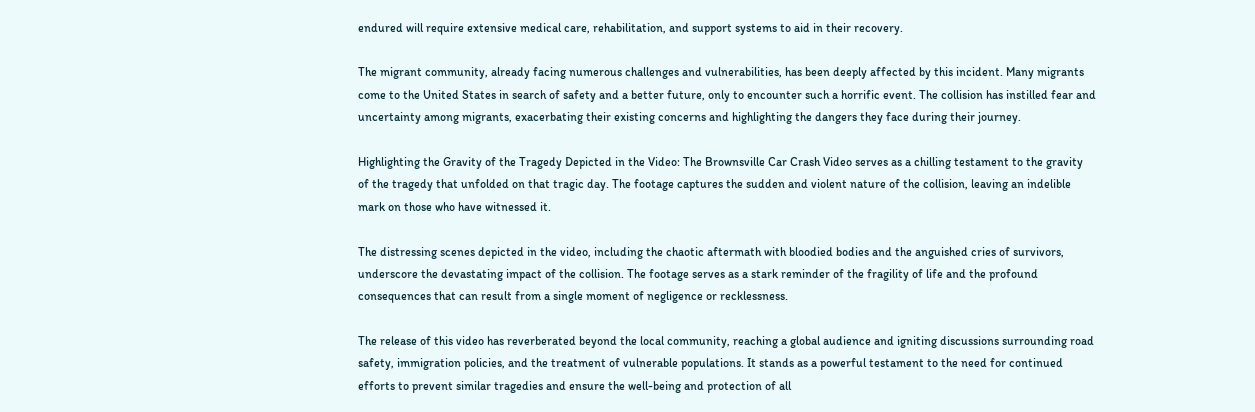endured will require extensive medical care, rehabilitation, and support systems to aid in their recovery.

The migrant community, already facing numerous challenges and vulnerabilities, has been deeply affected by this incident. Many migrants come to the United States in search of safety and a better future, only to encounter such a horrific event. The collision has instilled fear and uncertainty among migrants, exacerbating their existing concerns and highlighting the dangers they face during their journey.

Highlighting the Gravity of the Tragedy Depicted in the Video: The Brownsville Car Crash Video serves as a chilling testament to the gravity of the tragedy that unfolded on that tragic day. The footage captures the sudden and violent nature of the collision, leaving an indelible mark on those who have witnessed it.

The distressing scenes depicted in the video, including the chaotic aftermath with bloodied bodies and the anguished cries of survivors, underscore the devastating impact of the collision. The footage serves as a stark reminder of the fragility of life and the profound consequences that can result from a single moment of negligence or recklessness.

The release of this video has reverberated beyond the local community, reaching a global audience and igniting discussions surrounding road safety, immigration policies, and the treatment of vulnerable populations. It stands as a powerful testament to the need for continued efforts to prevent similar tragedies and ensure the well-being and protection of all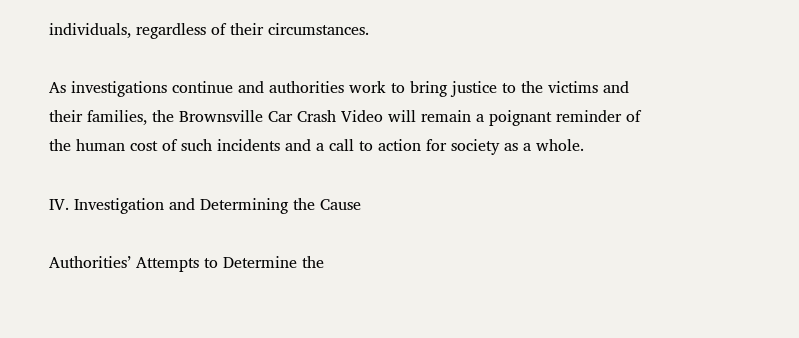individuals, regardless of their circumstances.

As investigations continue and authorities work to bring justice to the victims and their families, the Brownsville Car Crash Video will remain a poignant reminder of the human cost of such incidents and a call to action for society as a whole.

IV. Investigation and Determining the Cause

Authorities’ Attempts to Determine the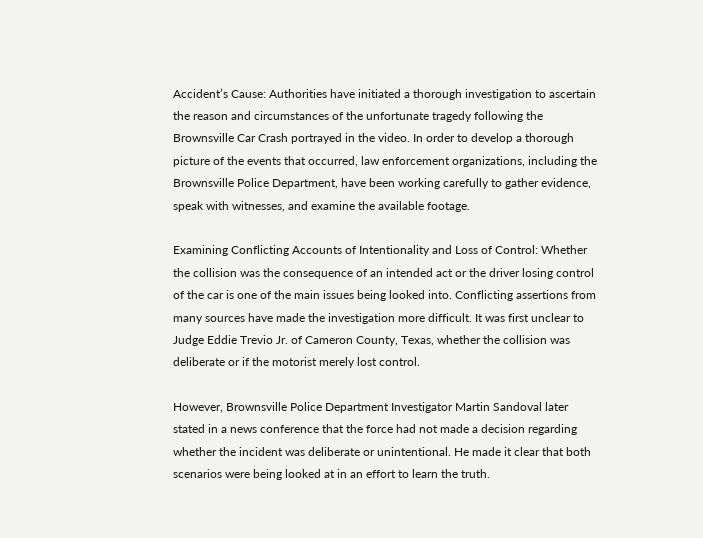Accident’s Cause: Authorities have initiated a thorough investigation to ascertain the reason and circumstances of the unfortunate tragedy following the Brownsville Car Crash portrayed in the video. In order to develop a thorough picture of the events that occurred, law enforcement organizations, including the Brownsville Police Department, have been working carefully to gather evidence, speak with witnesses, and examine the available footage.

Examining Conflicting Accounts of Intentionality and Loss of Control: Whether the collision was the consequence of an intended act or the driver losing control of the car is one of the main issues being looked into. Conflicting assertions from many sources have made the investigation more difficult. It was first unclear to Judge Eddie Trevio Jr. of Cameron County, Texas, whether the collision was deliberate or if the motorist merely lost control.

However, Brownsville Police Department Investigator Martin Sandoval later stated in a news conference that the force had not made a decision regarding whether the incident was deliberate or unintentional. He made it clear that both scenarios were being looked at in an effort to learn the truth.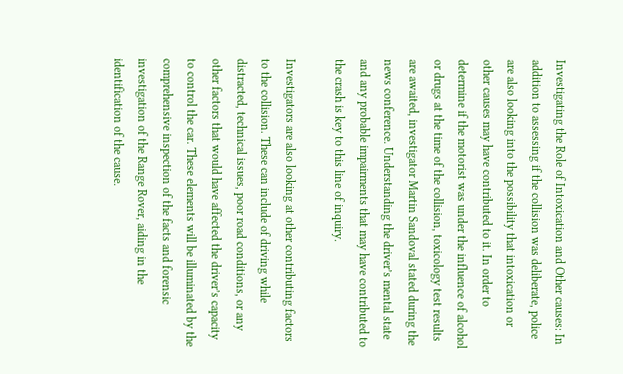Investigating the Role of Intoxication and Other causes: In addition to assessing if the collision was deliberate, police are also looking into the possibility that intoxication or other causes may have contributed to it. In order to determine if the motorist was under the influence of alcohol or drugs at the time of the collision, toxicology test results are awaited, investigator Martin Sandoval stated during the news conference. Understanding the driver’s mental state and any probable impairments that may have contributed to the crash is key to this line of inquiry.

Investigators are also looking at other contributing factors to the collision. These can include of driving while distracted, technical issues, poor road conditions, or any other factors that would have affected the driver’s capacity to control the car. These elements will be illuminated by the comprehensive inspection of the facts and forensic investigation of the Range Rover, aiding in the identification of the cause.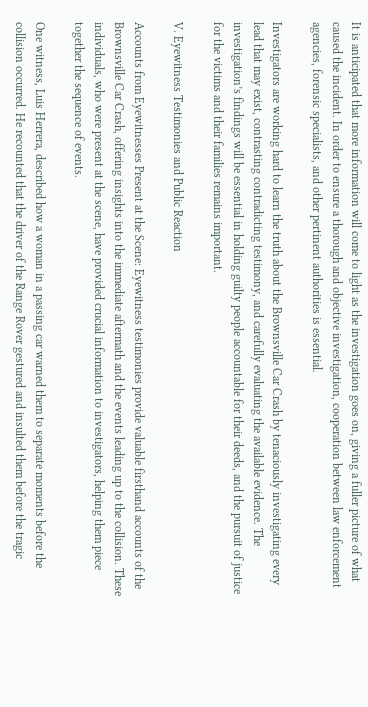It is anticipated that more information will come to light as the investigation goes on, giving a fuller picture of what caused the incident. In order to ensure a thorough and objective investigation, cooperation between law enforcement agencies, forensic specialists, and other pertinent authorities is essential.

Investigators are working hard to learn the truth about the Brownsville Car Crash by tenaciously investigating every lead that may exist, contrasting contradicting testimony, and carefully evaluating the available evidence. The investigation’s findings will be essential in holding guilty people accountable for their deeds, and the pursuit of justice for the victims and their families remains important.

V. Eyewitness Testimonies and Public Reaction

Accounts from Eyewitnesses Present at the Scene: Eyewitness testimonies provide valuable firsthand accounts of the Brownsville Car Crash, offering insights into the immediate aftermath and the events leading up to the collision. These individuals, who were present at the scene, have provided crucial information to investigators, helping them piece together the sequence of events.

One witness, Luis Herrera, described how a woman in a passing car warned them to separate moments before the collision occurred. He recounted that the driver of the Range Rover gestured and insulted them before the tragic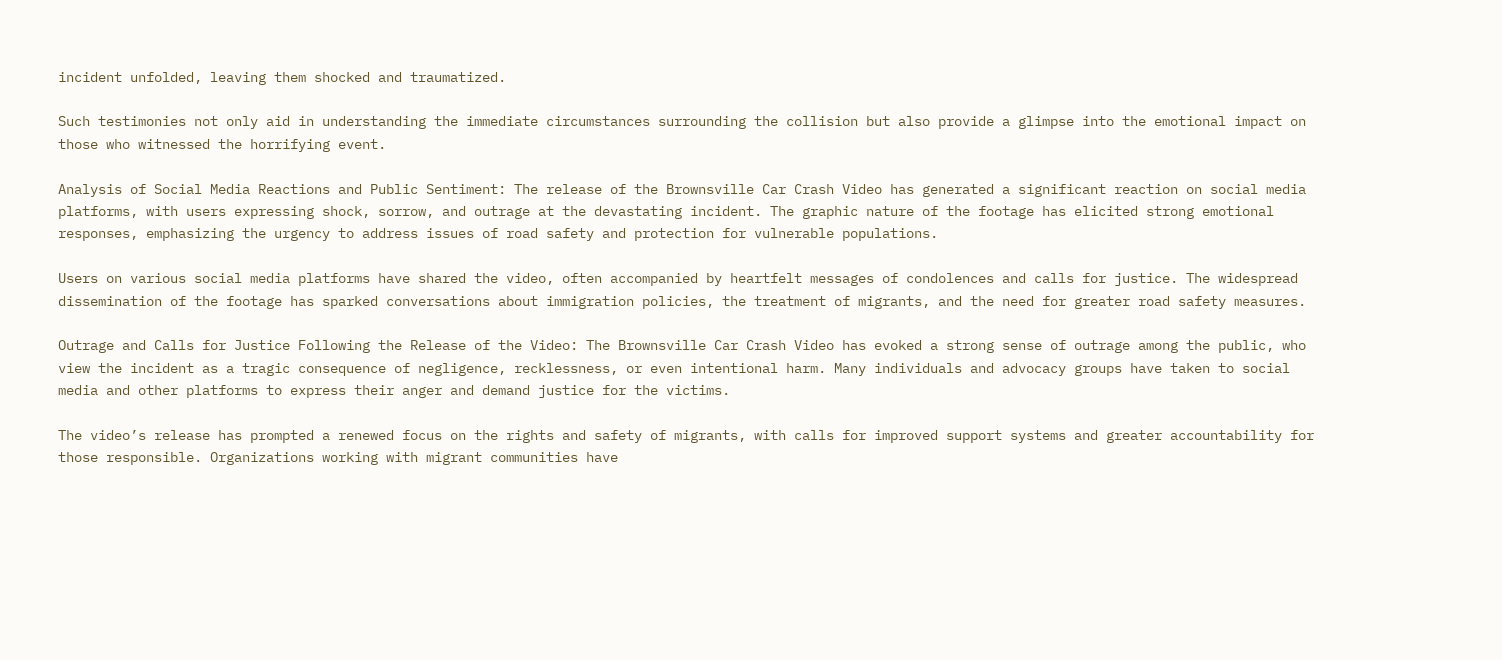incident unfolded, leaving them shocked and traumatized.

Such testimonies not only aid in understanding the immediate circumstances surrounding the collision but also provide a glimpse into the emotional impact on those who witnessed the horrifying event.

Analysis of Social Media Reactions and Public Sentiment: The release of the Brownsville Car Crash Video has generated a significant reaction on social media platforms, with users expressing shock, sorrow, and outrage at the devastating incident. The graphic nature of the footage has elicited strong emotional responses, emphasizing the urgency to address issues of road safety and protection for vulnerable populations.

Users on various social media platforms have shared the video, often accompanied by heartfelt messages of condolences and calls for justice. The widespread dissemination of the footage has sparked conversations about immigration policies, the treatment of migrants, and the need for greater road safety measures.

Outrage and Calls for Justice Following the Release of the Video: The Brownsville Car Crash Video has evoked a strong sense of outrage among the public, who view the incident as a tragic consequence of negligence, recklessness, or even intentional harm. Many individuals and advocacy groups have taken to social media and other platforms to express their anger and demand justice for the victims.

The video’s release has prompted a renewed focus on the rights and safety of migrants, with calls for improved support systems and greater accountability for those responsible. Organizations working with migrant communities have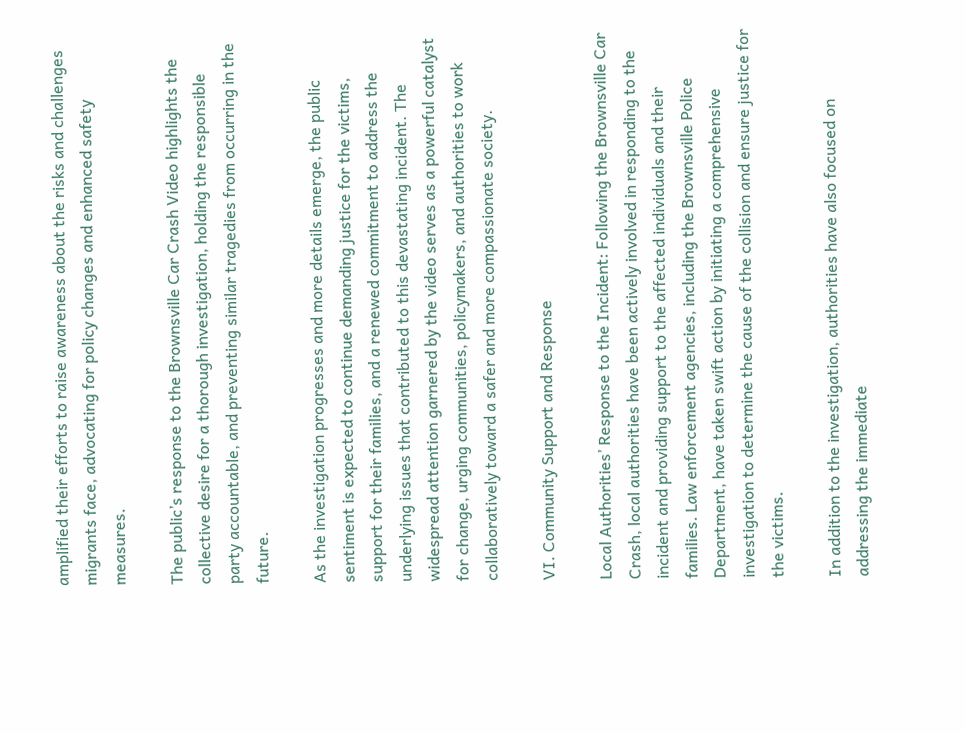amplified their efforts to raise awareness about the risks and challenges migrants face, advocating for policy changes and enhanced safety measures.

The public’s response to the Brownsville Car Crash Video highlights the collective desire for a thorough investigation, holding the responsible party accountable, and preventing similar tragedies from occurring in the future.

As the investigation progresses and more details emerge, the public sentiment is expected to continue demanding justice for the victims, support for their families, and a renewed commitment to address the underlying issues that contributed to this devastating incident. The widespread attention garnered by the video serves as a powerful catalyst for change, urging communities, policymakers, and authorities to work collaboratively toward a safer and more compassionate society.

VI. Community Support and Response

Local Authorities’ Response to the Incident: Following the Brownsville Car Crash, local authorities have been actively involved in responding to the incident and providing support to the affected individuals and their families. Law enforcement agencies, including the Brownsville Police Department, have taken swift action by initiating a comprehensive investigation to determine the cause of the collision and ensure justice for the victims.

In addition to the investigation, authorities have also focused on addressing the immediate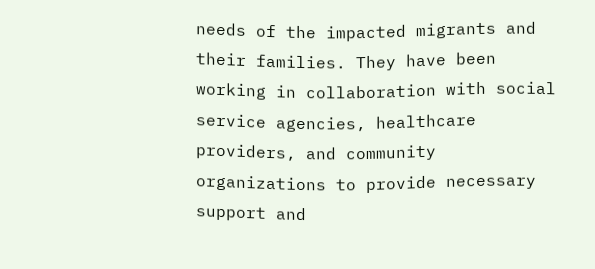needs of the impacted migrants and their families. They have been working in collaboration with social service agencies, healthcare providers, and community organizations to provide necessary support and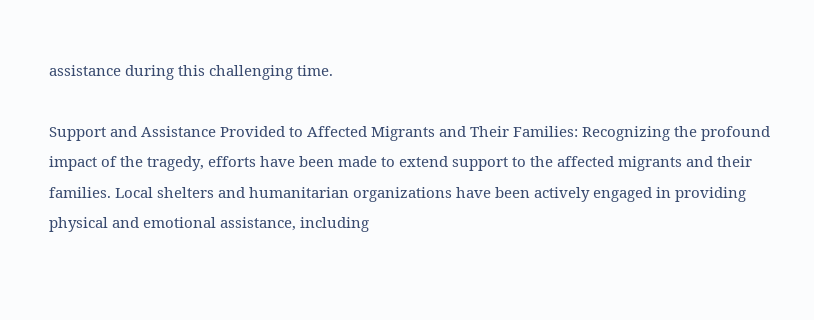assistance during this challenging time.

Support and Assistance Provided to Affected Migrants and Their Families: Recognizing the profound impact of the tragedy, efforts have been made to extend support to the affected migrants and their families. Local shelters and humanitarian organizations have been actively engaged in providing physical and emotional assistance, including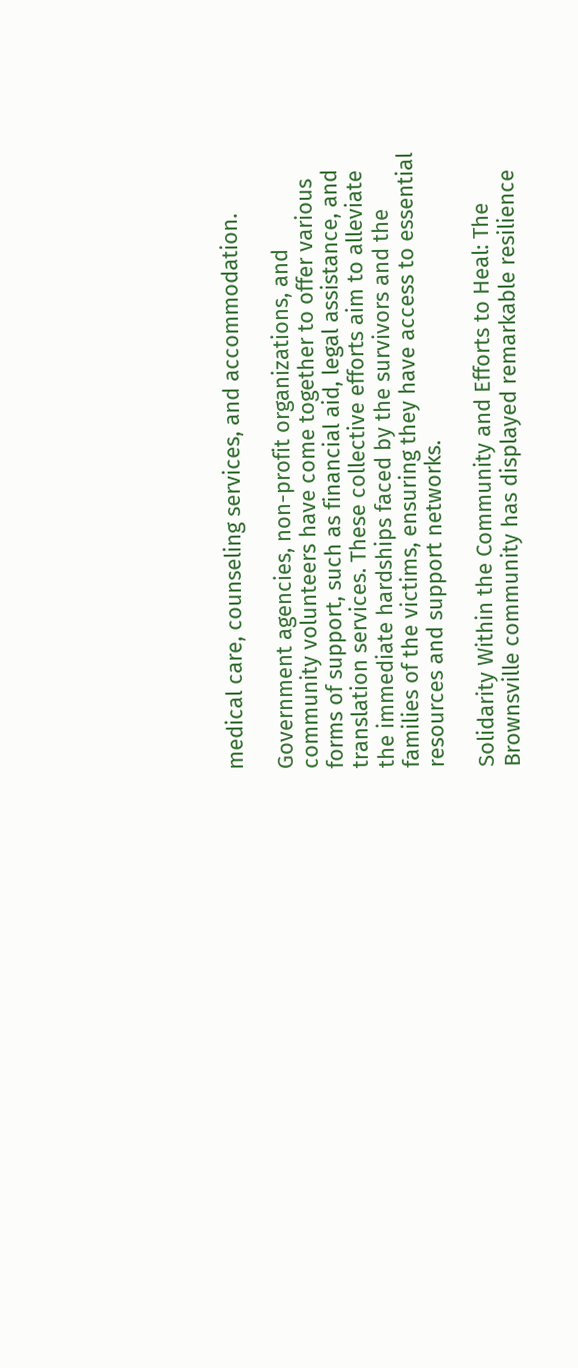medical care, counseling services, and accommodation.

Government agencies, non-profit organizations, and community volunteers have come together to offer various forms of support, such as financial aid, legal assistance, and translation services. These collective efforts aim to alleviate the immediate hardships faced by the survivors and the families of the victims, ensuring they have access to essential resources and support networks.

Solidarity Within the Community and Efforts to Heal: The Brownsville community has displayed remarkable resilience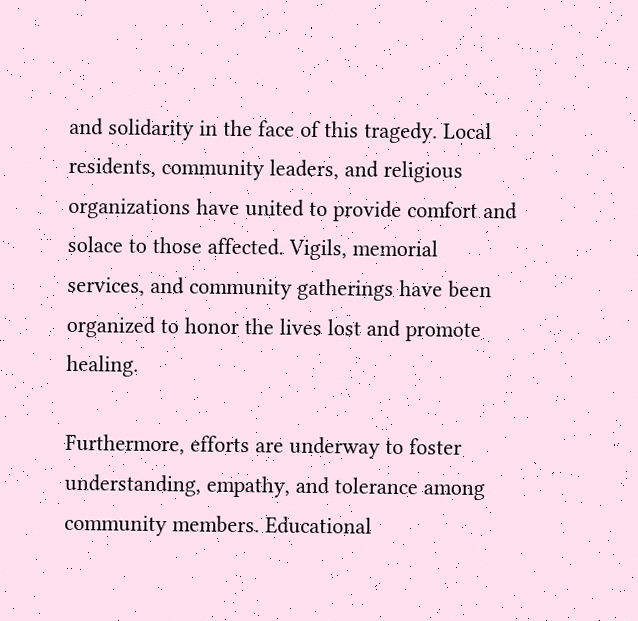and solidarity in the face of this tragedy. Local residents, community leaders, and religious organizations have united to provide comfort and solace to those affected. Vigils, memorial services, and community gatherings have been organized to honor the lives lost and promote healing.

Furthermore, efforts are underway to foster understanding, empathy, and tolerance among community members. Educational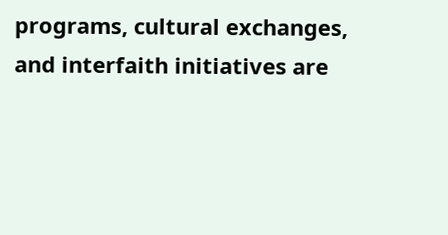programs, cultural exchanges, and interfaith initiatives are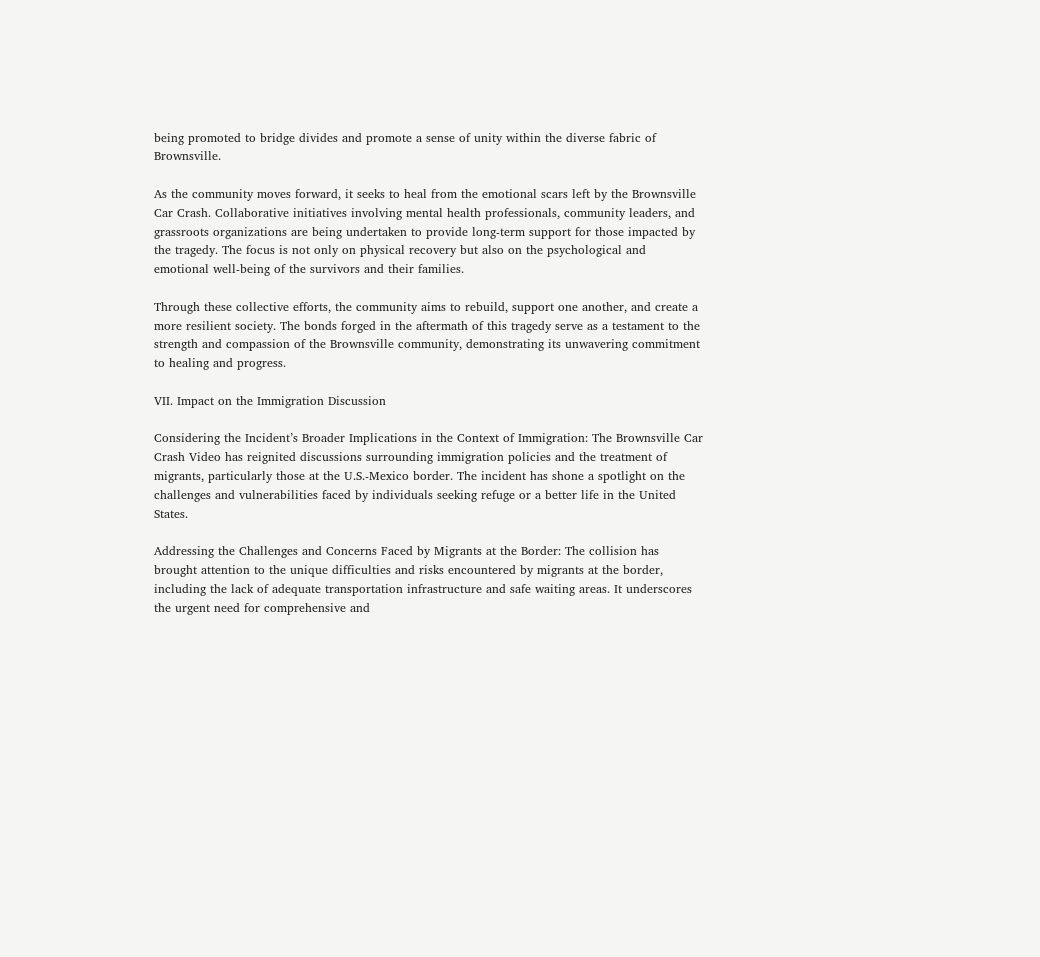being promoted to bridge divides and promote a sense of unity within the diverse fabric of Brownsville.

As the community moves forward, it seeks to heal from the emotional scars left by the Brownsville Car Crash. Collaborative initiatives involving mental health professionals, community leaders, and grassroots organizations are being undertaken to provide long-term support for those impacted by the tragedy. The focus is not only on physical recovery but also on the psychological and emotional well-being of the survivors and their families.

Through these collective efforts, the community aims to rebuild, support one another, and create a more resilient society. The bonds forged in the aftermath of this tragedy serve as a testament to the strength and compassion of the Brownsville community, demonstrating its unwavering commitment to healing and progress.

VII. Impact on the Immigration Discussion

Considering the Incident’s Broader Implications in the Context of Immigration: The Brownsville Car Crash Video has reignited discussions surrounding immigration policies and the treatment of migrants, particularly those at the U.S.-Mexico border. The incident has shone a spotlight on the challenges and vulnerabilities faced by individuals seeking refuge or a better life in the United States.

Addressing the Challenges and Concerns Faced by Migrants at the Border: The collision has brought attention to the unique difficulties and risks encountered by migrants at the border, including the lack of adequate transportation infrastructure and safe waiting areas. It underscores the urgent need for comprehensive and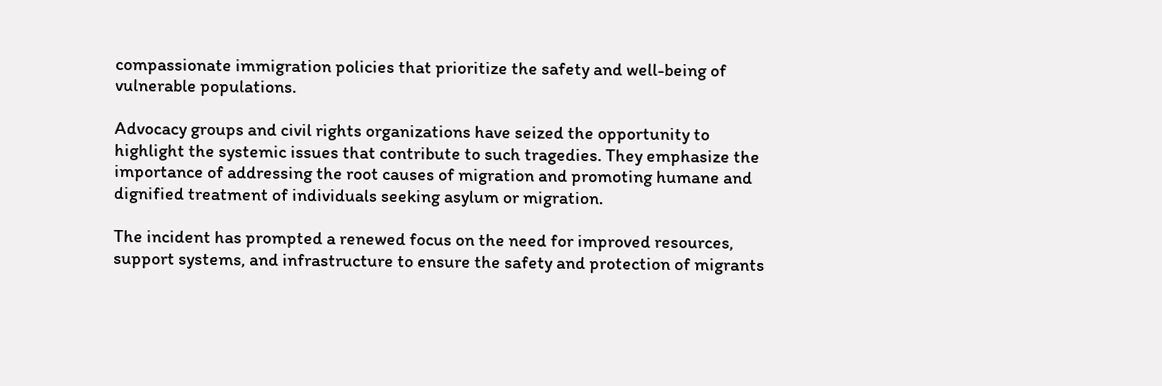compassionate immigration policies that prioritize the safety and well-being of vulnerable populations.

Advocacy groups and civil rights organizations have seized the opportunity to highlight the systemic issues that contribute to such tragedies. They emphasize the importance of addressing the root causes of migration and promoting humane and dignified treatment of individuals seeking asylum or migration.

The incident has prompted a renewed focus on the need for improved resources, support systems, and infrastructure to ensure the safety and protection of migrants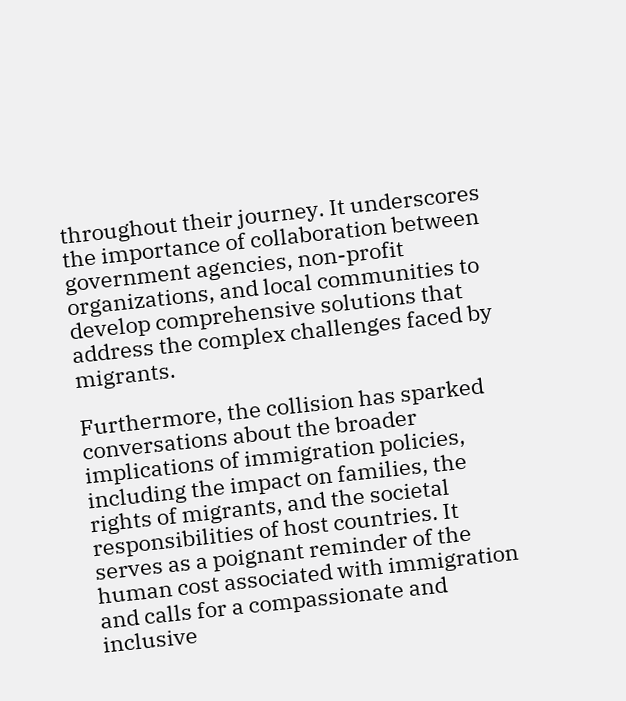throughout their journey. It underscores the importance of collaboration between government agencies, non-profit organizations, and local communities to develop comprehensive solutions that address the complex challenges faced by migrants.

Furthermore, the collision has sparked conversations about the broader implications of immigration policies, including the impact on families, the rights of migrants, and the societal responsibilities of host countries. It serves as a poignant reminder of the human cost associated with immigration and calls for a compassionate and inclusive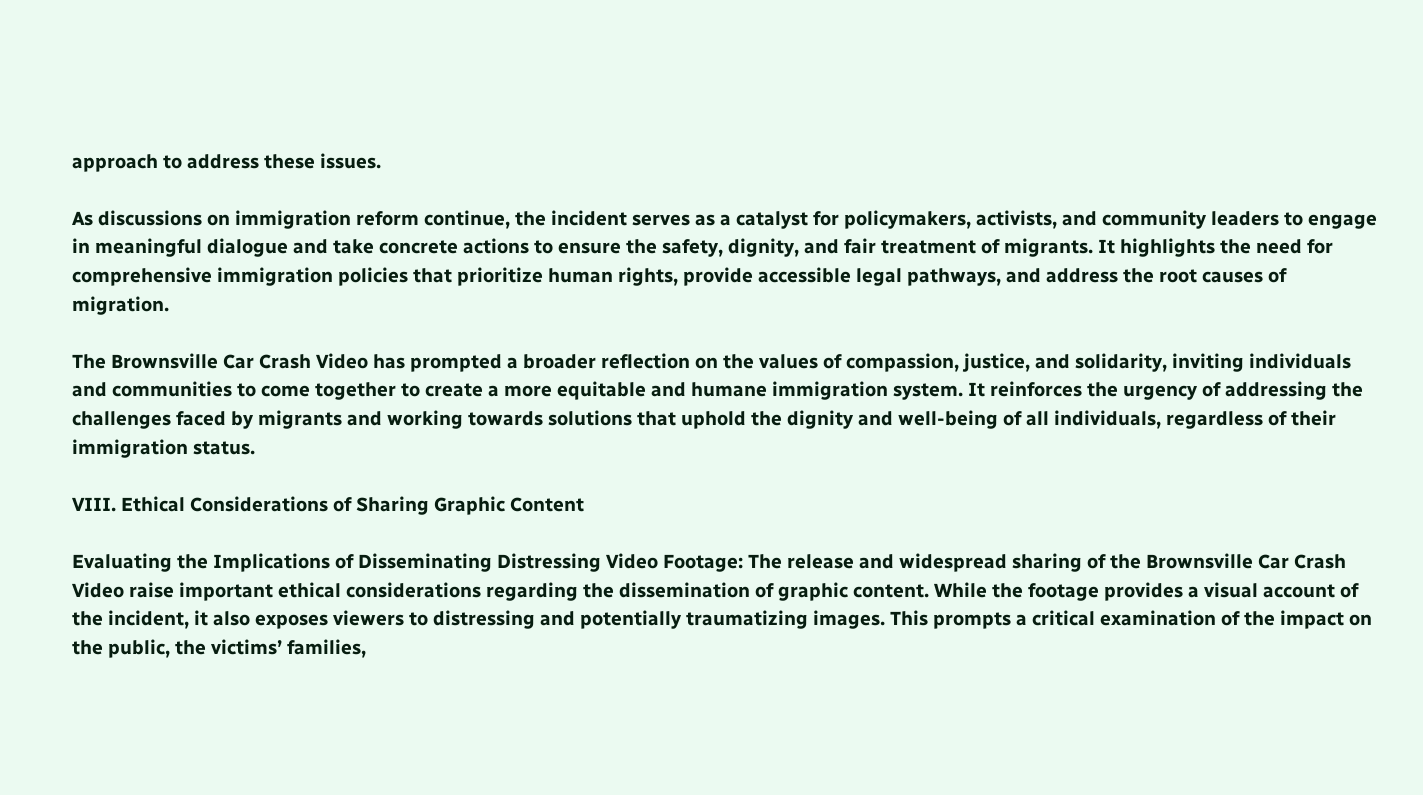approach to address these issues.

As discussions on immigration reform continue, the incident serves as a catalyst for policymakers, activists, and community leaders to engage in meaningful dialogue and take concrete actions to ensure the safety, dignity, and fair treatment of migrants. It highlights the need for comprehensive immigration policies that prioritize human rights, provide accessible legal pathways, and address the root causes of migration.

The Brownsville Car Crash Video has prompted a broader reflection on the values of compassion, justice, and solidarity, inviting individuals and communities to come together to create a more equitable and humane immigration system. It reinforces the urgency of addressing the challenges faced by migrants and working towards solutions that uphold the dignity and well-being of all individuals, regardless of their immigration status.

VIII. Ethical Considerations of Sharing Graphic Content

Evaluating the Implications of Disseminating Distressing Video Footage: The release and widespread sharing of the Brownsville Car Crash Video raise important ethical considerations regarding the dissemination of graphic content. While the footage provides a visual account of the incident, it also exposes viewers to distressing and potentially traumatizing images. This prompts a critical examination of the impact on the public, the victims’ families,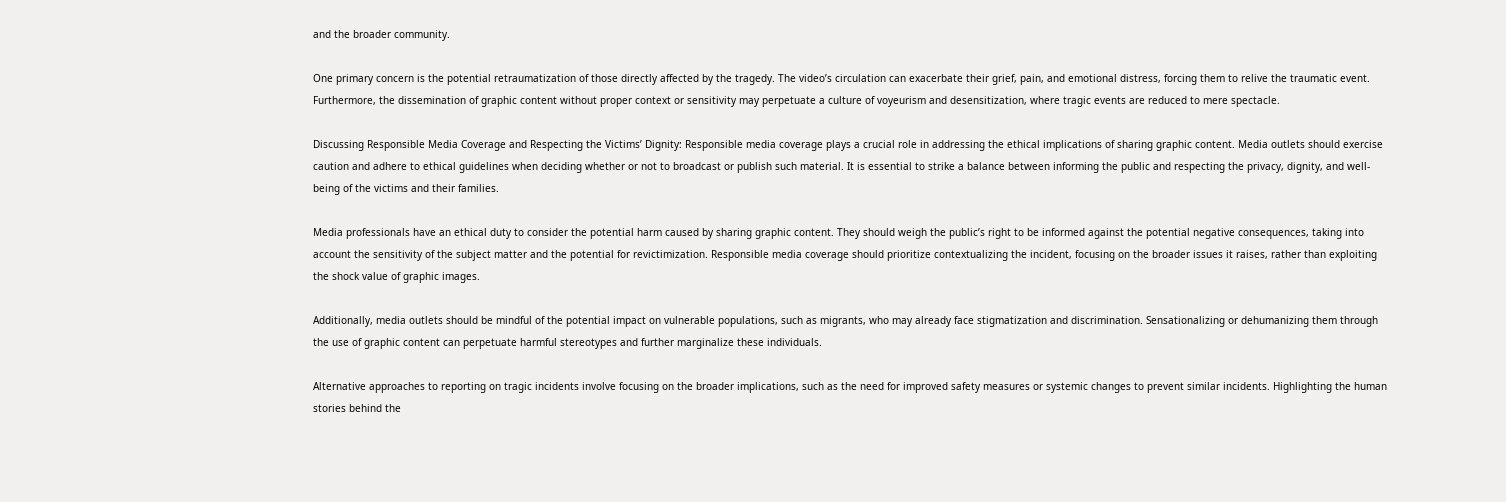and the broader community.

One primary concern is the potential retraumatization of those directly affected by the tragedy. The video’s circulation can exacerbate their grief, pain, and emotional distress, forcing them to relive the traumatic event. Furthermore, the dissemination of graphic content without proper context or sensitivity may perpetuate a culture of voyeurism and desensitization, where tragic events are reduced to mere spectacle.

Discussing Responsible Media Coverage and Respecting the Victims’ Dignity: Responsible media coverage plays a crucial role in addressing the ethical implications of sharing graphic content. Media outlets should exercise caution and adhere to ethical guidelines when deciding whether or not to broadcast or publish such material. It is essential to strike a balance between informing the public and respecting the privacy, dignity, and well-being of the victims and their families.

Media professionals have an ethical duty to consider the potential harm caused by sharing graphic content. They should weigh the public’s right to be informed against the potential negative consequences, taking into account the sensitivity of the subject matter and the potential for revictimization. Responsible media coverage should prioritize contextualizing the incident, focusing on the broader issues it raises, rather than exploiting the shock value of graphic images.

Additionally, media outlets should be mindful of the potential impact on vulnerable populations, such as migrants, who may already face stigmatization and discrimination. Sensationalizing or dehumanizing them through the use of graphic content can perpetuate harmful stereotypes and further marginalize these individuals.

Alternative approaches to reporting on tragic incidents involve focusing on the broader implications, such as the need for improved safety measures or systemic changes to prevent similar incidents. Highlighting the human stories behind the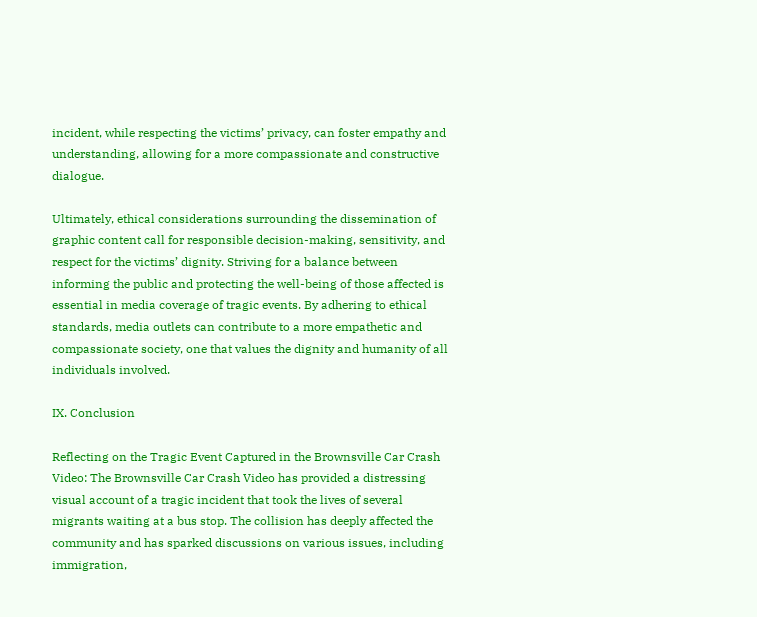incident, while respecting the victims’ privacy, can foster empathy and understanding, allowing for a more compassionate and constructive dialogue.

Ultimately, ethical considerations surrounding the dissemination of graphic content call for responsible decision-making, sensitivity, and respect for the victims’ dignity. Striving for a balance between informing the public and protecting the well-being of those affected is essential in media coverage of tragic events. By adhering to ethical standards, media outlets can contribute to a more empathetic and compassionate society, one that values the dignity and humanity of all individuals involved.

IX. Conclusion

Reflecting on the Tragic Event Captured in the Brownsville Car Crash Video: The Brownsville Car Crash Video has provided a distressing visual account of a tragic incident that took the lives of several migrants waiting at a bus stop. The collision has deeply affected the community and has sparked discussions on various issues, including immigration,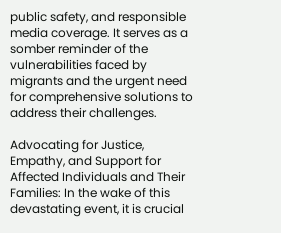public safety, and responsible media coverage. It serves as a somber reminder of the vulnerabilities faced by migrants and the urgent need for comprehensive solutions to address their challenges.

Advocating for Justice, Empathy, and Support for Affected Individuals and Their Families: In the wake of this devastating event, it is crucial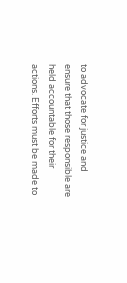to advocate for justice and ensure that those responsible are held accountable for their actions. Efforts must be made to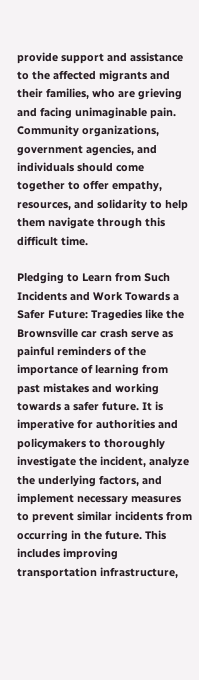provide support and assistance to the affected migrants and their families, who are grieving and facing unimaginable pain. Community organizations, government agencies, and individuals should come together to offer empathy, resources, and solidarity to help them navigate through this difficult time.

Pledging to Learn from Such Incidents and Work Towards a Safer Future: Tragedies like the Brownsville car crash serve as painful reminders of the importance of learning from past mistakes and working towards a safer future. It is imperative for authorities and policymakers to thoroughly investigate the incident, analyze the underlying factors, and implement necessary measures to prevent similar incidents from occurring in the future. This includes improving transportation infrastructure,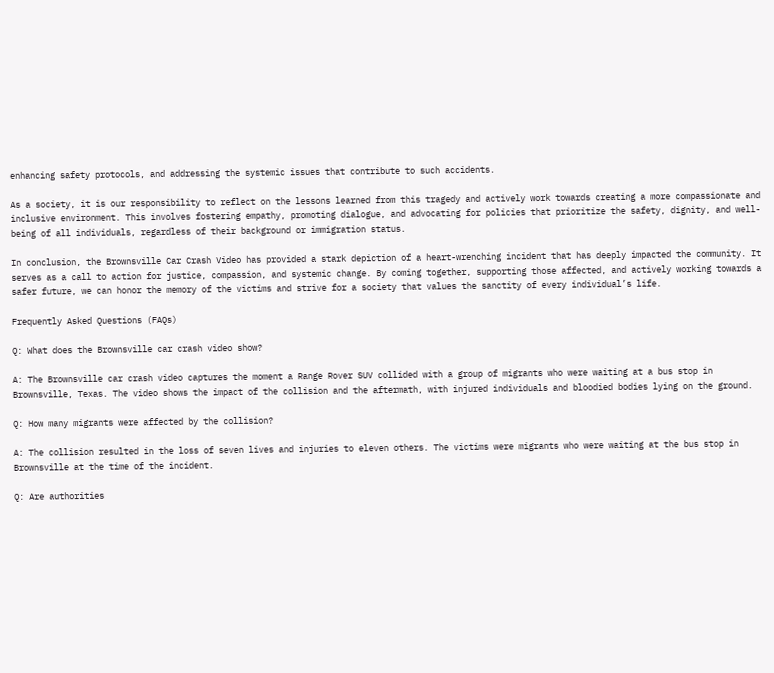enhancing safety protocols, and addressing the systemic issues that contribute to such accidents.

As a society, it is our responsibility to reflect on the lessons learned from this tragedy and actively work towards creating a more compassionate and inclusive environment. This involves fostering empathy, promoting dialogue, and advocating for policies that prioritize the safety, dignity, and well-being of all individuals, regardless of their background or immigration status.

In conclusion, the Brownsville Car Crash Video has provided a stark depiction of a heart-wrenching incident that has deeply impacted the community. It serves as a call to action for justice, compassion, and systemic change. By coming together, supporting those affected, and actively working towards a safer future, we can honor the memory of the victims and strive for a society that values the sanctity of every individual’s life.

Frequently Asked Questions (FAQs)

Q: What does the Brownsville car crash video show?

A: The Brownsville car crash video captures the moment a Range Rover SUV collided with a group of migrants who were waiting at a bus stop in Brownsville, Texas. The video shows the impact of the collision and the aftermath, with injured individuals and bloodied bodies lying on the ground.

Q: How many migrants were affected by the collision?

A: The collision resulted in the loss of seven lives and injuries to eleven others. The victims were migrants who were waiting at the bus stop in Brownsville at the time of the incident.

Q: Are authorities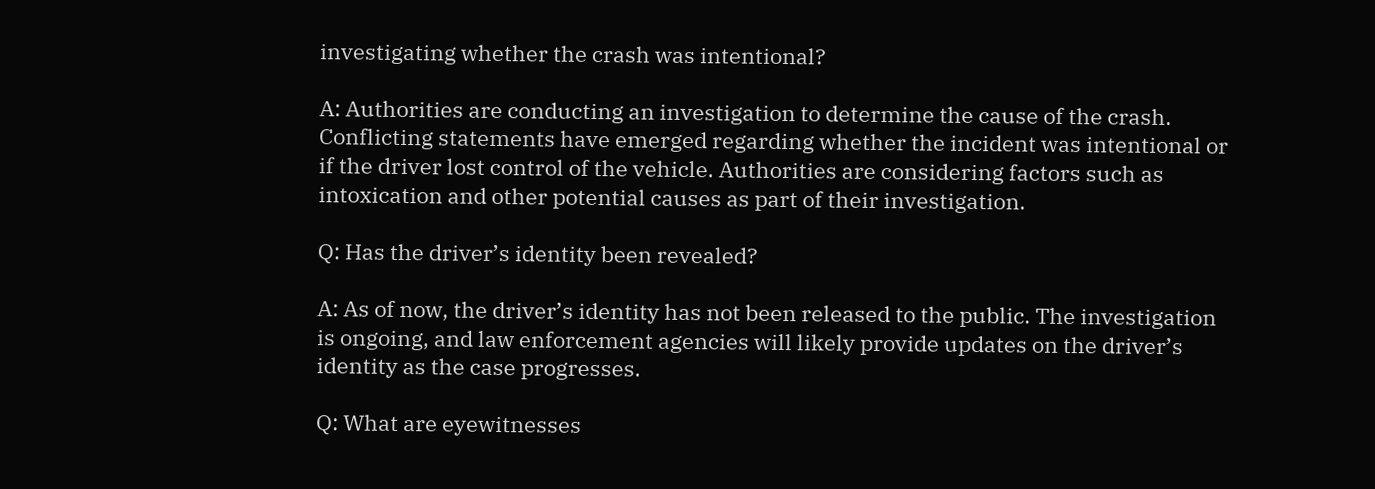investigating whether the crash was intentional?

A: Authorities are conducting an investigation to determine the cause of the crash. Conflicting statements have emerged regarding whether the incident was intentional or if the driver lost control of the vehicle. Authorities are considering factors such as intoxication and other potential causes as part of their investigation.

Q: Has the driver’s identity been revealed?

A: As of now, the driver’s identity has not been released to the public. The investigation is ongoing, and law enforcement agencies will likely provide updates on the driver’s identity as the case progresses.

Q: What are eyewitnesses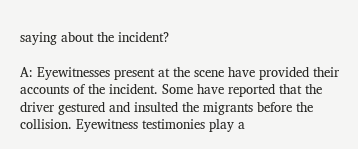saying about the incident?

A: Eyewitnesses present at the scene have provided their accounts of the incident. Some have reported that the driver gestured and insulted the migrants before the collision. Eyewitness testimonies play a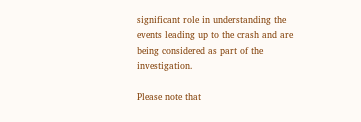significant role in understanding the events leading up to the crash and are being considered as part of the investigation.

Please note that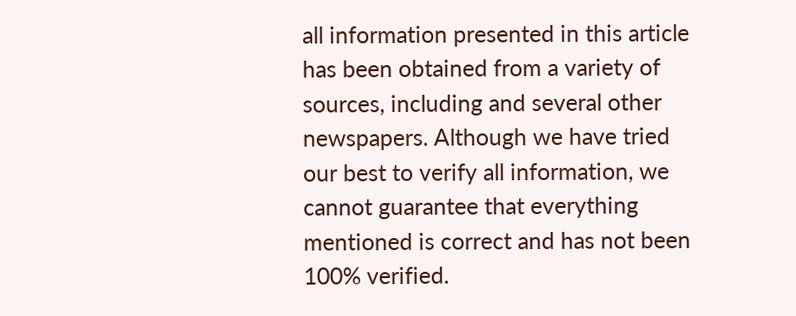all information presented in this article has been obtained from a variety of sources, including and several other newspapers. Although we have tried our best to verify all information, we cannot guarantee that everything mentioned is correct and has not been 100% verified.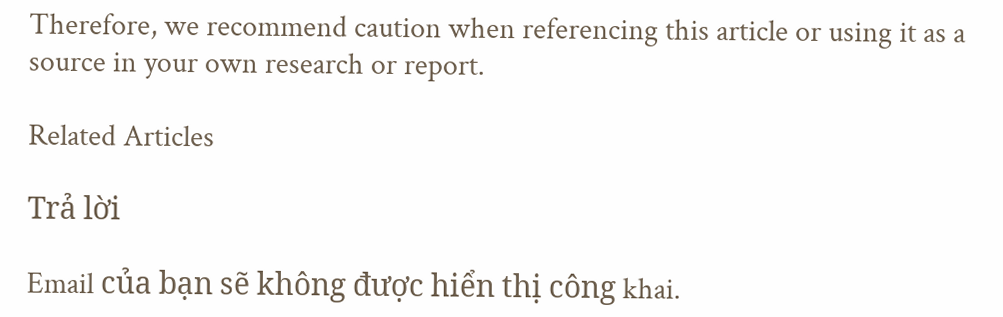Therefore, we recommend caution when referencing this article or using it as a source in your own research or report.

Related Articles

Trả lời

Email của bạn sẽ không được hiển thị công khai.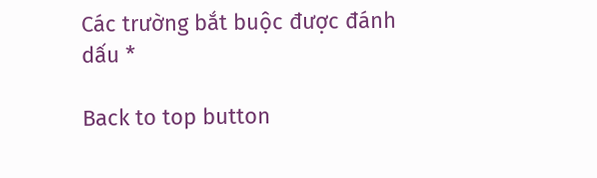Các trường bắt buộc được đánh dấu *

Back to top button